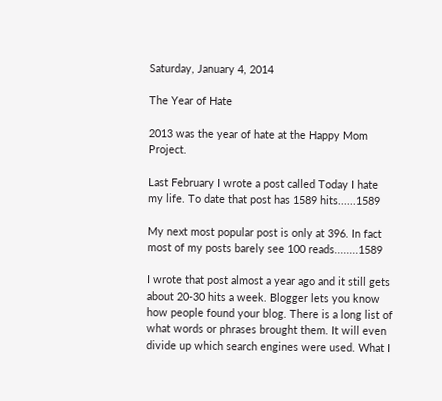Saturday, January 4, 2014

The Year of Hate

2013 was the year of hate at the Happy Mom Project.

Last February I wrote a post called Today I hate my life. To date that post has 1589 hits......1589

My next most popular post is only at 396. In fact most of my posts barely see 100 reads........1589

I wrote that post almost a year ago and it still gets about 20-30 hits a week. Blogger lets you know how people found your blog. There is a long list of what words or phrases brought them. It will even divide up which search engines were used. What I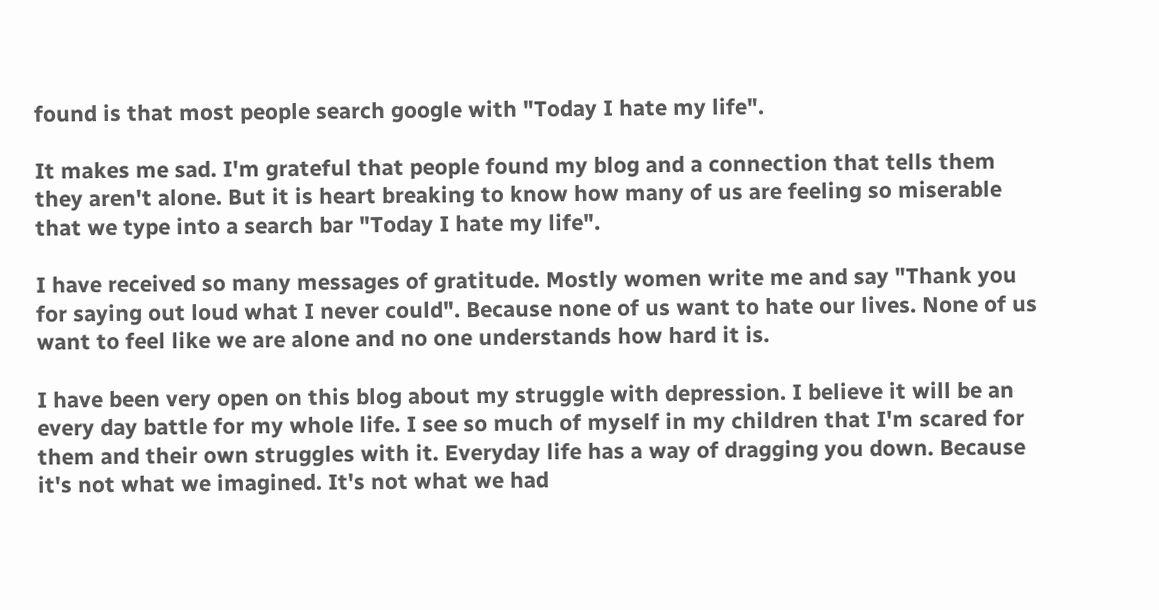found is that most people search google with "Today I hate my life".

It makes me sad. I'm grateful that people found my blog and a connection that tells them they aren't alone. But it is heart breaking to know how many of us are feeling so miserable that we type into a search bar "Today I hate my life".

I have received so many messages of gratitude. Mostly women write me and say "Thank you for saying out loud what I never could". Because none of us want to hate our lives. None of us want to feel like we are alone and no one understands how hard it is.

I have been very open on this blog about my struggle with depression. I believe it will be an every day battle for my whole life. I see so much of myself in my children that I'm scared for them and their own struggles with it. Everyday life has a way of dragging you down. Because it's not what we imagined. It's not what we had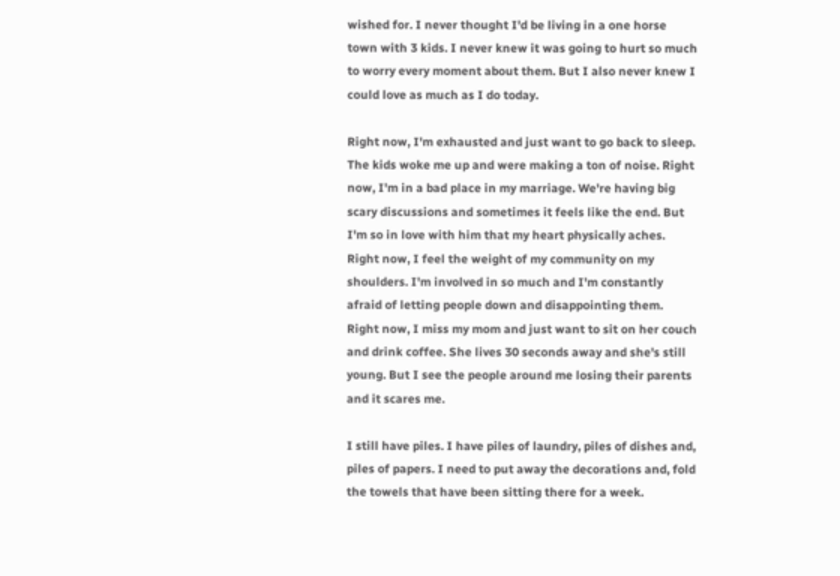wished for. I never thought I'd be living in a one horse town with 3 kids. I never knew it was going to hurt so much to worry every moment about them. But I also never knew I could love as much as I do today.

Right now, I'm exhausted and just want to go back to sleep. The kids woke me up and were making a ton of noise. Right now, I'm in a bad place in my marriage. We're having big scary discussions and sometimes it feels like the end. But I'm so in love with him that my heart physically aches. Right now, I feel the weight of my community on my shoulders. I'm involved in so much and I'm constantly afraid of letting people down and disappointing them. Right now, I miss my mom and just want to sit on her couch and drink coffee. She lives 30 seconds away and she's still young. But I see the people around me losing their parents and it scares me.

I still have piles. I have piles of laundry, piles of dishes and, piles of papers. I need to put away the decorations and, fold the towels that have been sitting there for a week.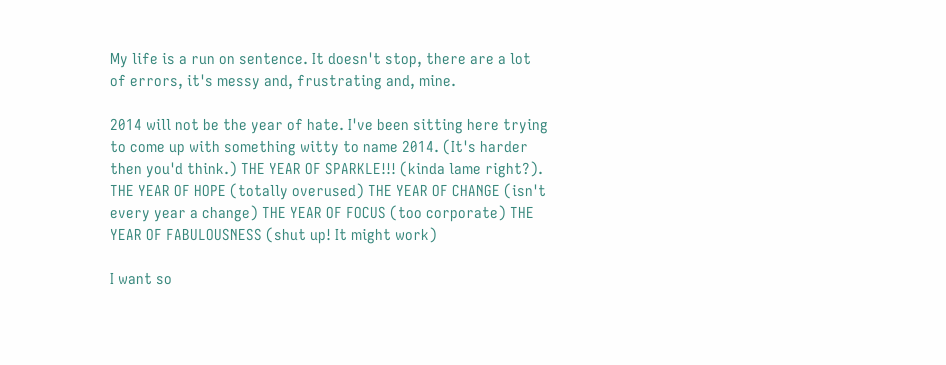My life is a run on sentence. It doesn't stop, there are a lot of errors, it's messy and, frustrating and, mine.

2014 will not be the year of hate. I've been sitting here trying to come up with something witty to name 2014. (It's harder then you'd think.) THE YEAR OF SPARKLE!!! (kinda lame right?). THE YEAR OF HOPE (totally overused) THE YEAR OF CHANGE (isn't every year a change) THE YEAR OF FOCUS (too corporate) THE YEAR OF FABULOUSNESS (shut up! It might work)

I want so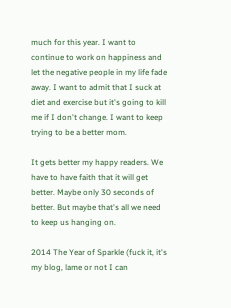much for this year. I want to continue to work on happiness and let the negative people in my life fade away. I want to admit that I suck at diet and exercise but it's going to kill me if I don't change. I want to keep trying to be a better mom.

It gets better my happy readers. We have to have faith that it will get better. Maybe only 30 seconds of better. But maybe that's all we need to keep us hanging on.

2014 The Year of Sparkle (fuck it, it's my blog, lame or not I can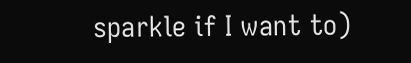sparkle if I want to)